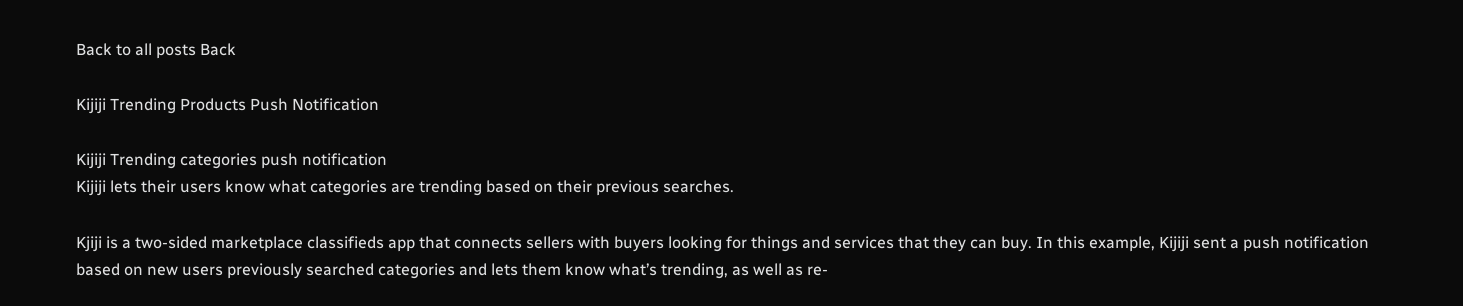Back to all posts Back

Kijiji Trending Products Push Notification

Kijiji Trending categories push notification
Kijiji lets their users know what categories are trending based on their previous searches.

Kjiji is a two-sided marketplace classifieds app that connects sellers with buyers looking for things and services that they can buy. In this example, Kijiji sent a push notification based on new users previously searched categories and lets them know what’s trending, as well as re-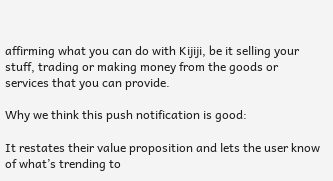affirming what you can do with Kijiji, be it selling your stuff, trading or making money from the goods or services that you can provide.

Why we think this push notification is good:

It restates their value proposition and lets the user know of what’s trending to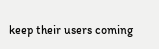keep their users coming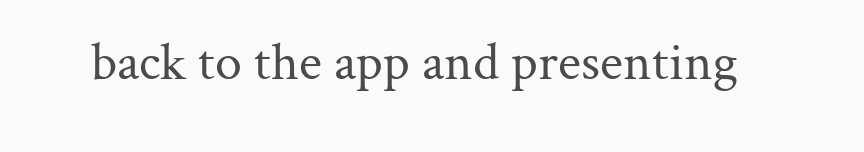back to the app and presenting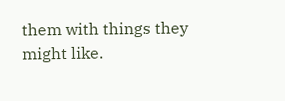them with things they might like.